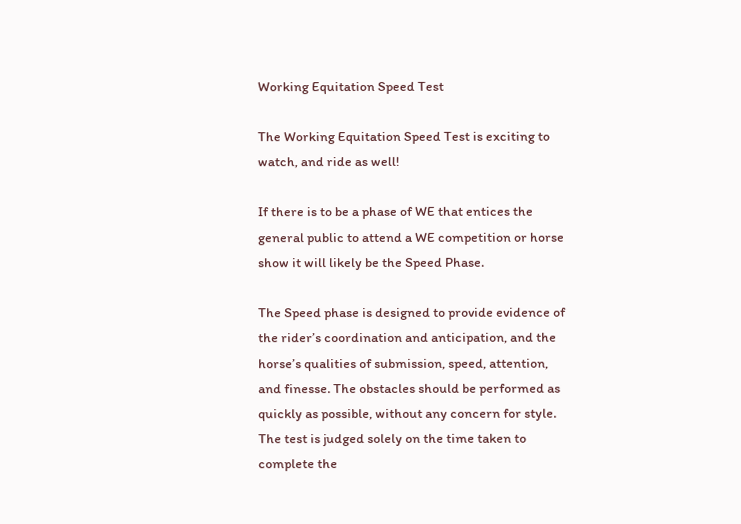Working Equitation Speed Test

The Working Equitation Speed Test is exciting to watch, and ride as well!

If there is to be a phase of WE that entices the general public to attend a WE competition or horse show it will likely be the Speed Phase.

The Speed phase is designed to provide evidence of the rider’s coordination and anticipation, and the horse’s qualities of submission, speed, attention, and finesse. The obstacles should be performed as quickly as possible, without any concern for style. The test is judged solely on the time taken to complete the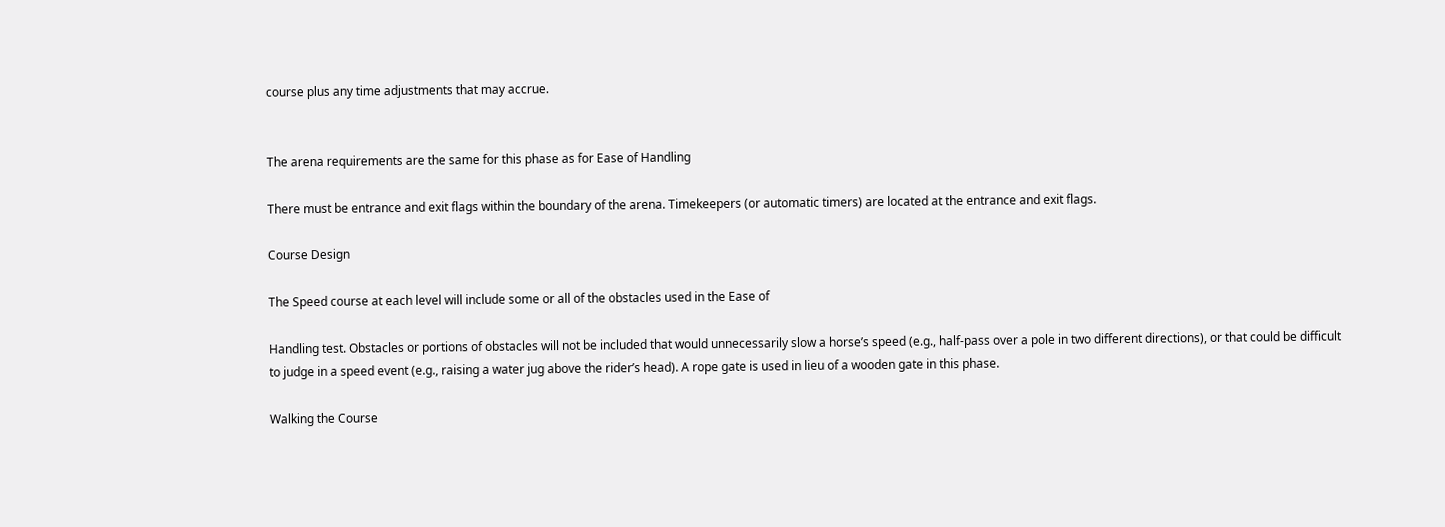course plus any time adjustments that may accrue.


The arena requirements are the same for this phase as for Ease of Handling

There must be entrance and exit flags within the boundary of the arena. Timekeepers (or automatic timers) are located at the entrance and exit flags.

Course Design

The Speed course at each level will include some or all of the obstacles used in the Ease of

Handling test. Obstacles or portions of obstacles will not be included that would unnecessarily slow a horse’s speed (e.g., half-pass over a pole in two different directions), or that could be difficult to judge in a speed event (e.g., raising a water jug above the rider’s head). A rope gate is used in lieu of a wooden gate in this phase.

Walking the Course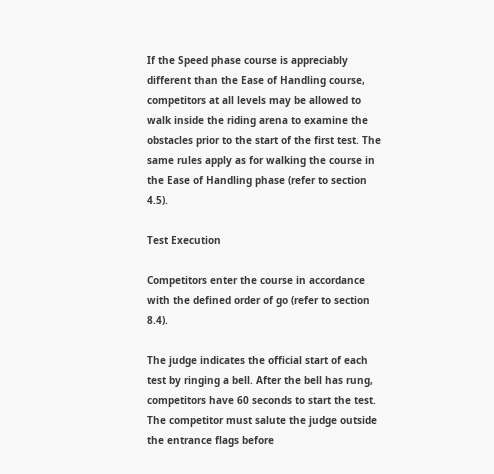If the Speed phase course is appreciably different than the Ease of Handling course, competitors at all levels may be allowed to walk inside the riding arena to examine the obstacles prior to the start of the first test. The same rules apply as for walking the course in the Ease of Handling phase (refer to section 4.5).

Test Execution

Competitors enter the course in accordance with the defined order of go (refer to section 8.4).

The judge indicates the official start of each test by ringing a bell. After the bell has rung, competitors have 60 seconds to start the test. The competitor must salute the judge outside the entrance flags before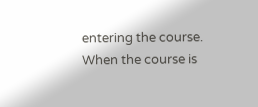entering the course. When the course is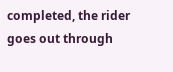completed, the rider goes out through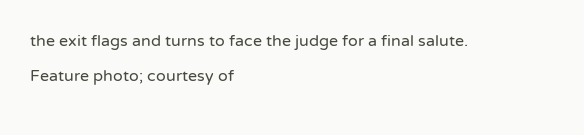the exit flags and turns to face the judge for a final salute.

Feature photo; courtesy of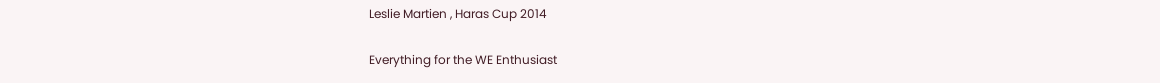Leslie Martien , Haras Cup 2014

Everything for the WE Enthusiast